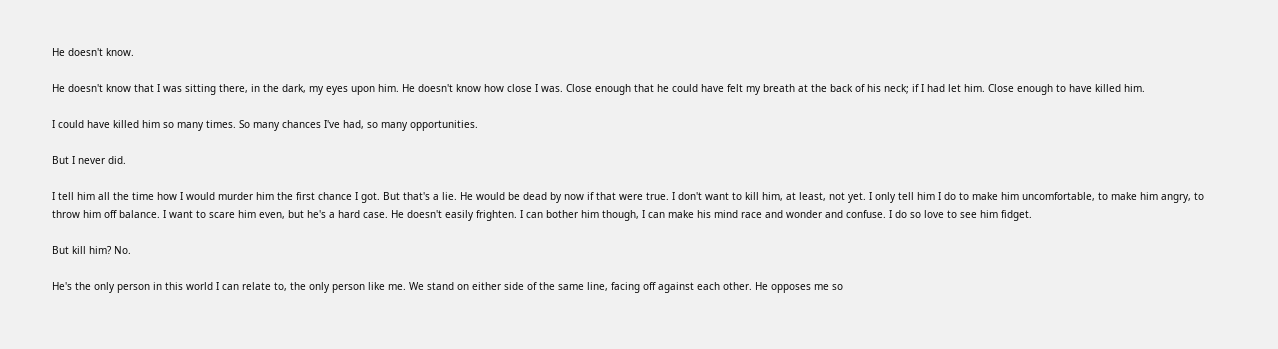He doesn't know.

He doesn't know that I was sitting there, in the dark, my eyes upon him. He doesn't know how close I was. Close enough that he could have felt my breath at the back of his neck; if I had let him. Close enough to have killed him.

I could have killed him so many times. So many chances I've had, so many opportunities.

But I never did.

I tell him all the time how I would murder him the first chance I got. But that's a lie. He would be dead by now if that were true. I don't want to kill him, at least, not yet. I only tell him I do to make him uncomfortable, to make him angry, to throw him off balance. I want to scare him even, but he's a hard case. He doesn't easily frighten. I can bother him though, I can make his mind race and wonder and confuse. I do so love to see him fidget.

But kill him? No.

He's the only person in this world I can relate to, the only person like me. We stand on either side of the same line, facing off against each other. He opposes me so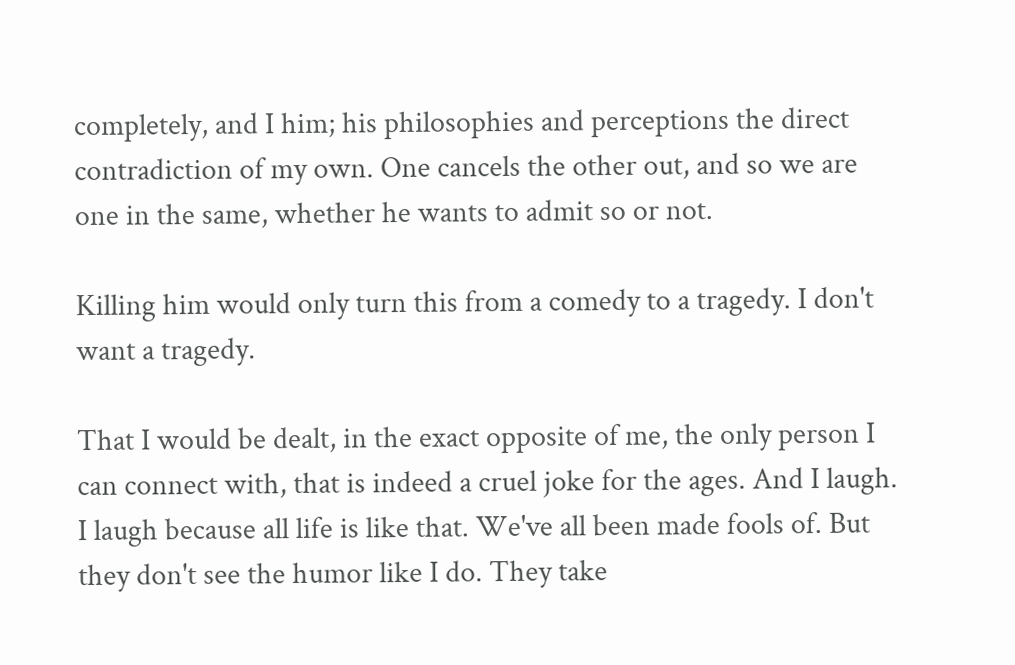completely, and I him; his philosophies and perceptions the direct contradiction of my own. One cancels the other out, and so we are one in the same, whether he wants to admit so or not.

Killing him would only turn this from a comedy to a tragedy. I don't want a tragedy.

That I would be dealt, in the exact opposite of me, the only person I can connect with, that is indeed a cruel joke for the ages. And I laugh. I laugh because all life is like that. We've all been made fools of. But they don't see the humor like I do. They take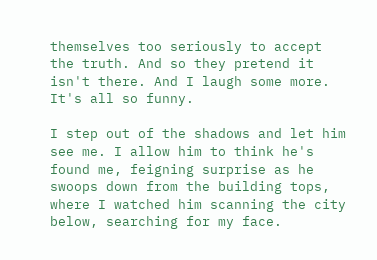themselves too seriously to accept the truth. And so they pretend it isn't there. And I laugh some more. It's all so funny.

I step out of the shadows and let him see me. I allow him to think he's found me, feigning surprise as he swoops down from the building tops, where I watched him scanning the city below, searching for my face.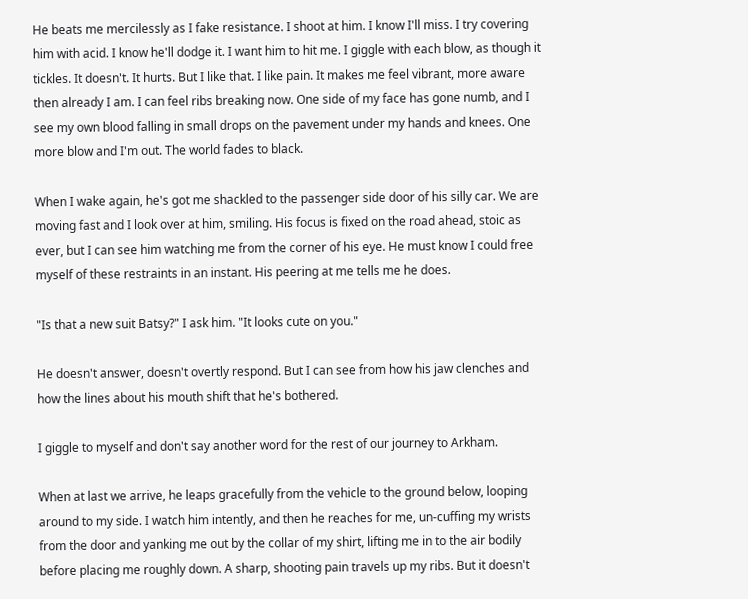He beats me mercilessly as I fake resistance. I shoot at him. I know I'll miss. I try covering him with acid. I know he'll dodge it. I want him to hit me. I giggle with each blow, as though it tickles. It doesn't. It hurts. But I like that. I like pain. It makes me feel vibrant, more aware then already I am. I can feel ribs breaking now. One side of my face has gone numb, and I see my own blood falling in small drops on the pavement under my hands and knees. One more blow and I'm out. The world fades to black.

When I wake again, he's got me shackled to the passenger side door of his silly car. We are moving fast and I look over at him, smiling. His focus is fixed on the road ahead, stoic as ever, but I can see him watching me from the corner of his eye. He must know I could free myself of these restraints in an instant. His peering at me tells me he does.

"Is that a new suit Batsy?" I ask him. "It looks cute on you."

He doesn't answer, doesn't overtly respond. But I can see from how his jaw clenches and how the lines about his mouth shift that he's bothered.

I giggle to myself and don't say another word for the rest of our journey to Arkham.

When at last we arrive, he leaps gracefully from the vehicle to the ground below, looping around to my side. I watch him intently, and then he reaches for me, un-cuffing my wrists from the door and yanking me out by the collar of my shirt, lifting me in to the air bodily before placing me roughly down. A sharp, shooting pain travels up my ribs. But it doesn't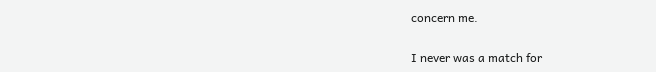concern me.

I never was a match for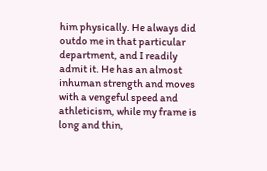him physically. He always did outdo me in that particular department, and I readily admit it. He has an almost inhuman strength and moves with a vengeful speed and athleticism, while my frame is long and thin,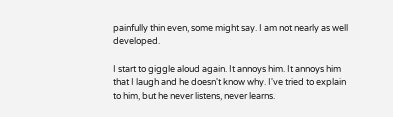painfully thin even, some might say. I am not nearly as well developed.

I start to giggle aloud again. It annoys him. It annoys him that I laugh and he doesn't know why. I've tried to explain to him, but he never listens, never learns.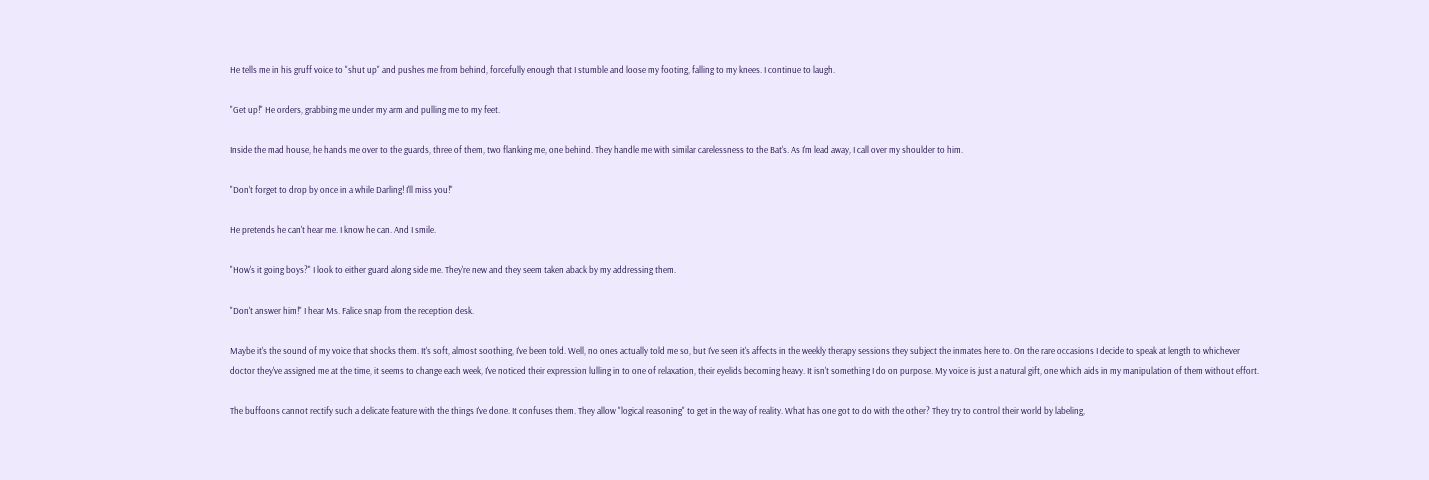He tells me in his gruff voice to "shut up" and pushes me from behind, forcefully enough that I stumble and loose my footing, falling to my knees. I continue to laugh.

"Get up!" He orders, grabbing me under my arm and pulling me to my feet.

Inside the mad house, he hands me over to the guards, three of them, two flanking me, one behind. They handle me with similar carelessness to the Bat's. As I'm lead away, I call over my shoulder to him.

"Don't forget to drop by once in a while Darling! I'll miss you!"

He pretends he can't hear me. I know he can. And I smile.

"How's it going boys?" I look to either guard along side me. They're new and they seem taken aback by my addressing them.

"Don't answer him!" I hear Ms. Falice snap from the reception desk.

Maybe it's the sound of my voice that shocks them. It's soft, almost soothing, I've been told. Well, no ones actually told me so, but I've seen it's affects in the weekly therapy sessions they subject the inmates here to. On the rare occasions I decide to speak at length to whichever doctor they've assigned me at the time, it seems to change each week, I've noticed their expression lulling in to one of relaxation, their eyelids becoming heavy. It isn't something I do on purpose. My voice is just a natural gift, one which aids in my manipulation of them without effort.

The buffoons cannot rectify such a delicate feature with the things I've done. It confuses them. They allow "logical reasoning" to get in the way of reality. What has one got to do with the other? They try to control their world by labeling,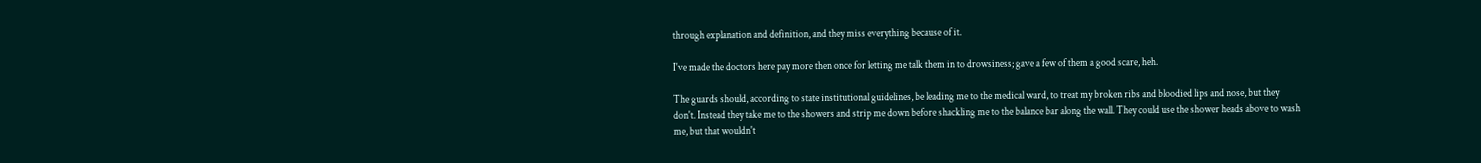through explanation and definition, and they miss everything because of it.

I've made the doctors here pay more then once for letting me talk them in to drowsiness; gave a few of them a good scare, heh.

The guards should, according to state institutional guidelines, be leading me to the medical ward, to treat my broken ribs and bloodied lips and nose, but they don't. Instead they take me to the showers and strip me down before shackling me to the balance bar along the wall. They could use the shower heads above to wash me, but that wouldn't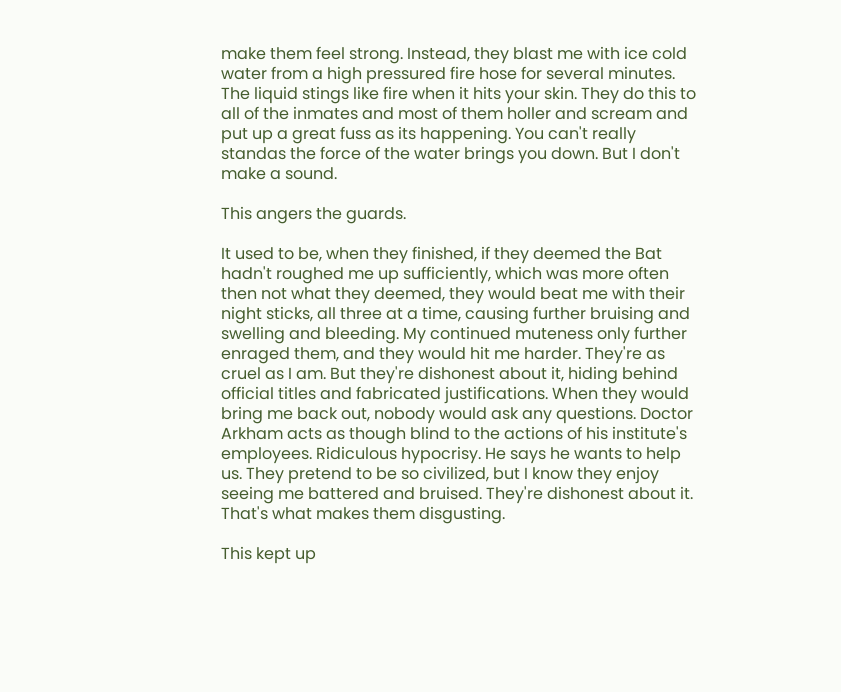make them feel strong. Instead, they blast me with ice cold water from a high pressured fire hose for several minutes. The liquid stings like fire when it hits your skin. They do this to all of the inmates and most of them holler and scream and put up a great fuss as its happening. You can't really standas the force of the water brings you down. But I don't make a sound.

This angers the guards.

It used to be, when they finished, if they deemed the Bat hadn't roughed me up sufficiently, which was more often then not what they deemed, they would beat me with their night sticks, all three at a time, causing further bruising and swelling and bleeding. My continued muteness only further enraged them, and they would hit me harder. They're as cruel as I am. But they're dishonest about it, hiding behind official titles and fabricated justifications. When they would bring me back out, nobody would ask any questions. Doctor Arkham acts as though blind to the actions of his institute's employees. Ridiculous hypocrisy. He says he wants to help us. They pretend to be so civilized, but I know they enjoy seeing me battered and bruised. They're dishonest about it. That's what makes them disgusting.

This kept up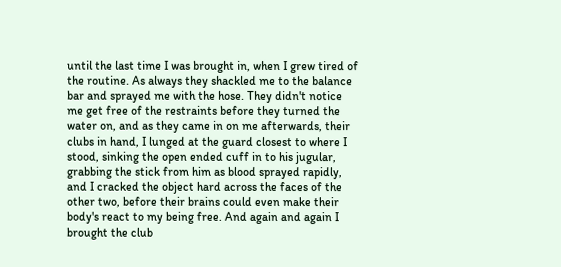until the last time I was brought in, when I grew tired of the routine. As always they shackled me to the balance bar and sprayed me with the hose. They didn't notice me get free of the restraints before they turned the water on, and as they came in on me afterwards, their clubs in hand, I lunged at the guard closest to where I stood, sinking the open ended cuff in to his jugular, grabbing the stick from him as blood sprayed rapidly, and I cracked the object hard across the faces of the other two, before their brains could even make their body's react to my being free. And again and again I brought the club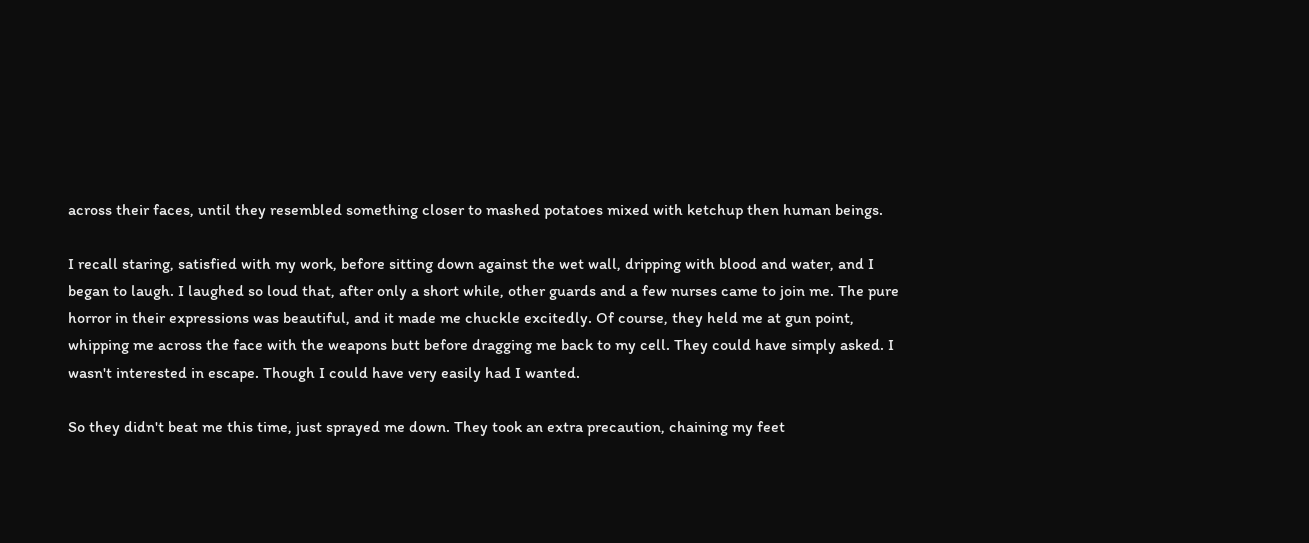across their faces, until they resembled something closer to mashed potatoes mixed with ketchup then human beings.

I recall staring, satisfied with my work, before sitting down against the wet wall, dripping with blood and water, and I began to laugh. I laughed so loud that, after only a short while, other guards and a few nurses came to join me. The pure horror in their expressions was beautiful, and it made me chuckle excitedly. Of course, they held me at gun point, whipping me across the face with the weapons butt before dragging me back to my cell. They could have simply asked. I wasn't interested in escape. Though I could have very easily had I wanted.

So they didn't beat me this time, just sprayed me down. They took an extra precaution, chaining my feet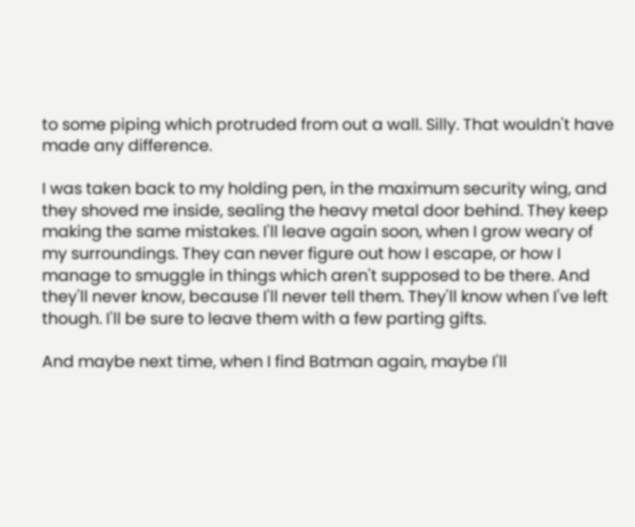to some piping which protruded from out a wall. Silly. That wouldn't have made any difference.

I was taken back to my holding pen, in the maximum security wing, and they shoved me inside, sealing the heavy metal door behind. They keep making the same mistakes. I'll leave again soon, when I grow weary of my surroundings. They can never figure out how I escape, or how I manage to smuggle in things which aren't supposed to be there. And they'll never know, because I'll never tell them. They'll know when I've left though. I'll be sure to leave them with a few parting gifts.

And maybe next time, when I find Batman again, maybe I'll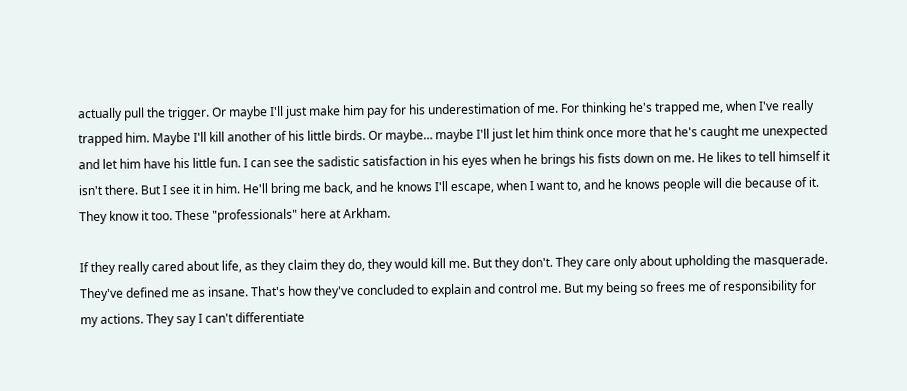actually pull the trigger. Or maybe I'll just make him pay for his underestimation of me. For thinking he's trapped me, when I've really trapped him. Maybe I'll kill another of his little birds. Or maybe… maybe I'll just let him think once more that he's caught me unexpected and let him have his little fun. I can see the sadistic satisfaction in his eyes when he brings his fists down on me. He likes to tell himself it isn't there. But I see it in him. He'll bring me back, and he knows I'll escape, when I want to, and he knows people will die because of it. They know it too. These "professionals" here at Arkham.

If they really cared about life, as they claim they do, they would kill me. But they don't. They care only about upholding the masquerade. They've defined me as insane. That's how they've concluded to explain and control me. But my being so frees me of responsibility for my actions. They say I can't differentiate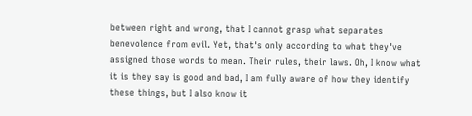between right and wrong, that I cannot grasp what separates benevolence from evil. Yet, that's only according to what they've assigned those words to mean. Their rules, their laws. Oh, I know what it is they say is good and bad, I am fully aware of how they identify these things, but I also know it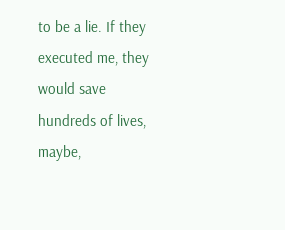to be a lie. If they executed me, they would save hundreds of lives, maybe,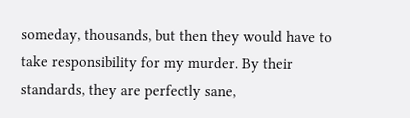someday, thousands, but then they would have to take responsibility for my murder. By their standards, they are perfectly sane,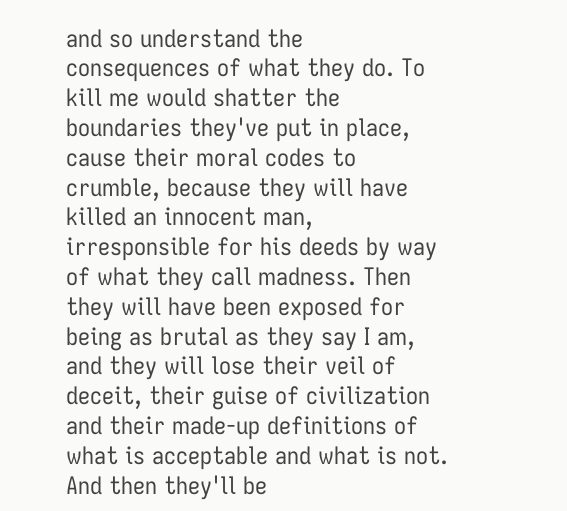and so understand the consequences of what they do. To kill me would shatter the boundaries they've put in place, cause their moral codes to crumble, because they will have killed an innocent man, irresponsible for his deeds by way of what they call madness. Then they will have been exposed for being as brutal as they say I am, and they will lose their veil of deceit, their guise of civilization and their made-up definitions of what is acceptable and what is not. And then they'll be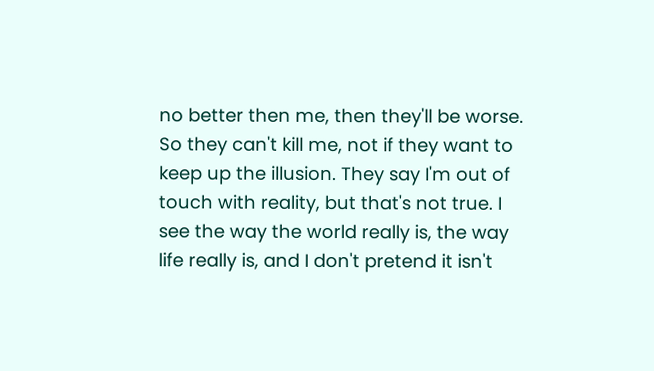no better then me, then they'll be worse. So they can't kill me, not if they want to keep up the illusion. They say I'm out of touch with reality, but that's not true. I see the way the world really is, the way life really is, and I don't pretend it isn't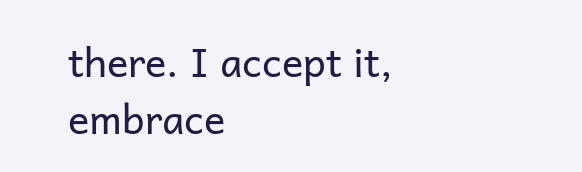there. I accept it, embrace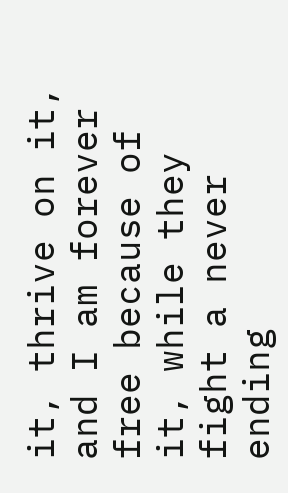it, thrive on it, and I am forever free because of it, while they fight a never ending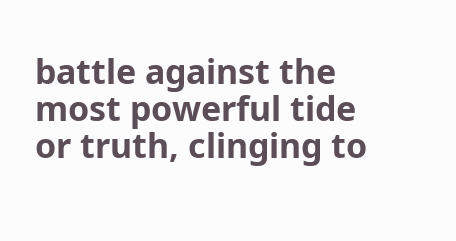battle against the most powerful tide or truth, clinging to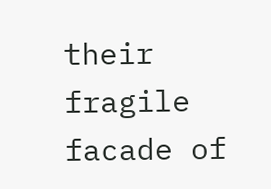their fragile facade of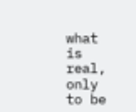what is real, only to be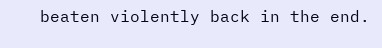beaten violently back in the end.